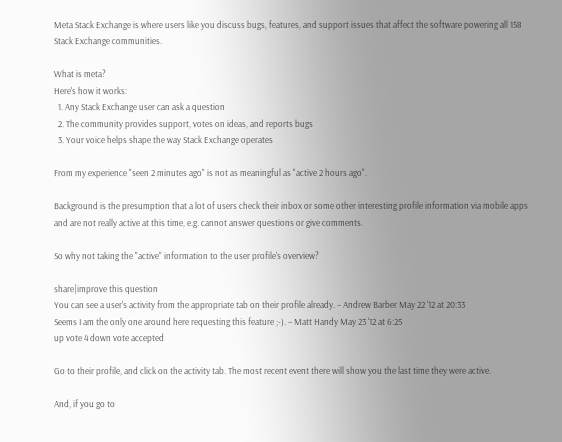Meta Stack Exchange is where users like you discuss bugs, features, and support issues that affect the software powering all 158 Stack Exchange communities.

What is meta?
Here's how it works:
  1. Any Stack Exchange user can ask a question
  2. The community provides support, votes on ideas, and reports bugs
  3. Your voice helps shape the way Stack Exchange operates

From my experience "seen 2 minutes ago" is not as meaningful as "active 2 hours ago".

Background is the presumption that a lot of users check their inbox or some other interesting profile information via mobile apps and are not really active at this time, e.g. cannot answer questions or give comments.

So why not taking the "active" information to the user profile's overview?

share|improve this question
You can see a user's activity from the appropriate tab on their profile already. – Andrew Barber May 22 '12 at 20:33
Seems I am the only one around here requesting this feature ;-). – Matt Handy May 23 '12 at 6:25
up vote 4 down vote accepted

Go to their profile, and click on the activity tab. The most recent event there will show you the last time they were active.

And, if you go to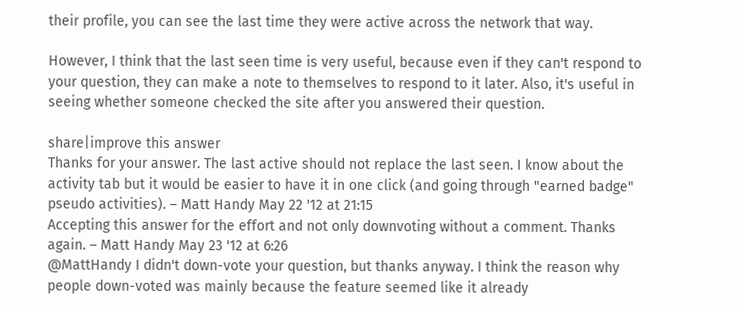their profile, you can see the last time they were active across the network that way.

However, I think that the last seen time is very useful, because even if they can't respond to your question, they can make a note to themselves to respond to it later. Also, it's useful in seeing whether someone checked the site after you answered their question.

share|improve this answer
Thanks for your answer. The last active should not replace the last seen. I know about the activity tab but it would be easier to have it in one click (and going through "earned badge" pseudo activities). – Matt Handy May 22 '12 at 21:15
Accepting this answer for the effort and not only downvoting without a comment. Thanks again. – Matt Handy May 23 '12 at 6:26
@MattHandy I didn't down-vote your question, but thanks anyway. I think the reason why people down-voted was mainly because the feature seemed like it already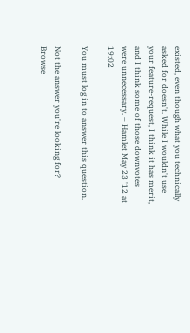existed, even though what you technically asked for doesn't. While I wouldn't use your feature-request, I think it has merit, and I think some of those downvotes were unnecessary. – Hamlet May 23 '12 at 19:02

You must log in to answer this question.

Not the answer you're looking for? Browse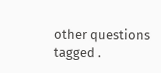other questions tagged .